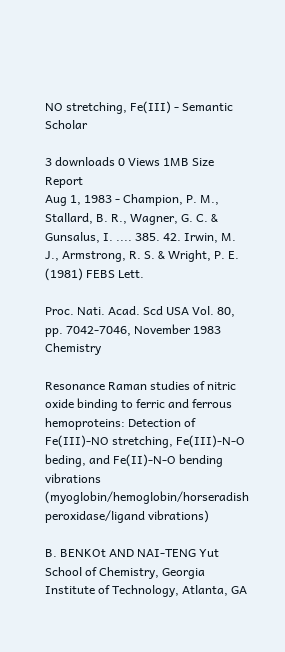NO stretching, Fe(III) - Semantic Scholar

3 downloads 0 Views 1MB Size Report
Aug 1, 1983 - Champion, P. M., Stallard, B. R., Wagner, G. C. & Gunsalus, I. .... 385. 42. Irwin, M. J., Armstrong, R. S. & Wright, P. E. (1981) FEBS Lett.

Proc. Nati. Acad. Scd USA Vol. 80, pp. 7042-7046, November 1983 Chemistry

Resonance Raman studies of nitric oxide binding to ferric and ferrous hemoproteins: Detection of Fe(III)-NO stretching, Fe(III)-N-O beding, and Fe(II)-N-O bending vibrations (myoglobin/hemoglobin/horseradish peroxidase/ligand vibrations)

B. BENKOt AND NAI-TENG Yut School of Chemistry, Georgia Institute of Technology, Atlanta, GA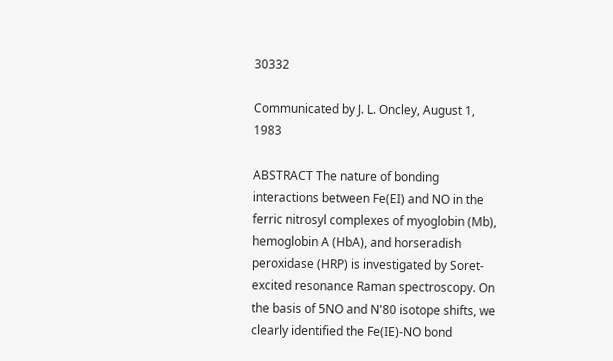30332

Communicated by J. L. Oncley, August 1, 1983

ABSTRACT The nature of bonding interactions between Fe(EI) and NO in the ferric nitrosyl complexes of myoglobin (Mb), hemoglobin A (HbA), and horseradish peroxidase (HRP) is investigated by Soret-excited resonance Raman spectroscopy. On the basis of 5NO and N'80 isotope shifts, we clearly identified the Fe(IE)-NO bond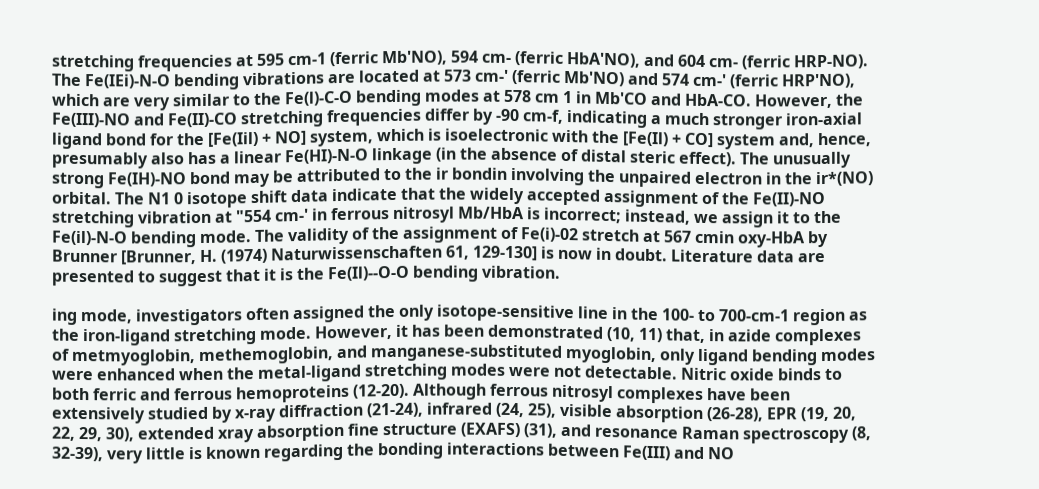stretching frequencies at 595 cm-1 (ferric Mb'NO), 594 cm- (ferric HbA'NO), and 604 cm- (ferric HRP-NO). The Fe(IEi)-N-O bending vibrations are located at 573 cm-' (ferric Mb'NO) and 574 cm-' (ferric HRP'NO), which are very similar to the Fe(l)-C-O bending modes at 578 cm 1 in Mb'CO and HbA-CO. However, the Fe(III)-NO and Fe(II)-CO stretching frequencies differ by -90 cm-f, indicating a much stronger iron-axial ligand bond for the [Fe(Iil) + NO] system, which is isoelectronic with the [Fe(Il) + CO] system and, hence, presumably also has a linear Fe(HI)-N-O linkage (in the absence of distal steric effect). The unusually strong Fe(IH)-NO bond may be attributed to the ir bondin involving the unpaired electron in the ir*(NO) orbital. The N1 0 isotope shift data indicate that the widely accepted assignment of the Fe(II)-NO stretching vibration at "554 cm-' in ferrous nitrosyl Mb/HbA is incorrect; instead, we assign it to the Fe(il)-N-O bending mode. The validity of the assignment of Fe(i)-02 stretch at 567 cmin oxy-HbA by Brunner [Brunner, H. (1974) Naturwissenschaften 61, 129-130] is now in doubt. Literature data are presented to suggest that it is the Fe(Il)--O-O bending vibration.

ing mode, investigators often assigned the only isotope-sensitive line in the 100- to 700-cm-1 region as the iron-ligand stretching mode. However, it has been demonstrated (10, 11) that, in azide complexes of metmyoglobin, methemoglobin, and manganese-substituted myoglobin, only ligand bending modes were enhanced when the metal-ligand stretching modes were not detectable. Nitric oxide binds to both ferric and ferrous hemoproteins (12-20). Although ferrous nitrosyl complexes have been extensively studied by x-ray diffraction (21-24), infrared (24, 25), visible absorption (26-28), EPR (19, 20, 22, 29, 30), extended xray absorption fine structure (EXAFS) (31), and resonance Raman spectroscopy (8, 32-39), very little is known regarding the bonding interactions between Fe(III) and NO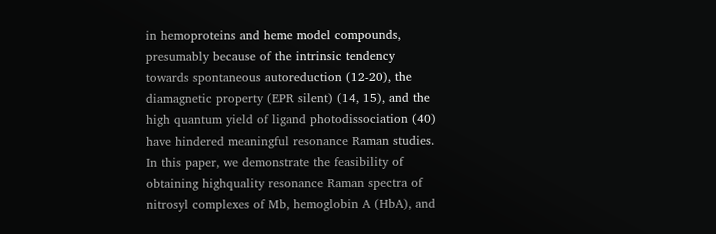in hemoproteins and heme model compounds, presumably because of the intrinsic tendency towards spontaneous autoreduction (12-20), the diamagnetic property (EPR silent) (14, 15), and the high quantum yield of ligand photodissociation (40) have hindered meaningful resonance Raman studies. In this paper, we demonstrate the feasibility of obtaining highquality resonance Raman spectra of nitrosyl complexes of Mb, hemoglobin A (HbA), and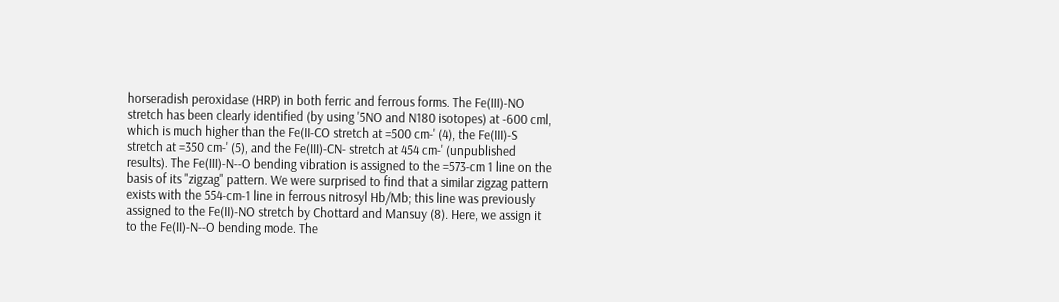horseradish peroxidase (HRP) in both ferric and ferrous forms. The Fe(III)-NO stretch has been clearly identified (by using '5NO and N180 isotopes) at -600 cml, which is much higher than the Fe(II-CO stretch at =500 cm-' (4), the Fe(III)-S stretch at =350 cm-' (5), and the Fe(III)-CN- stretch at 454 cm-' (unpublished results). The Fe(III)-N--O bending vibration is assigned to the =573-cm 1 line on the basis of its "zigzag" pattern. We were surprised to find that a similar zigzag pattern exists with the 554-cm-1 line in ferrous nitrosyl Hb/Mb; this line was previously assigned to the Fe(II)-NO stretch by Chottard and Mansuy (8). Here, we assign it to the Fe(II)-N--O bending mode. The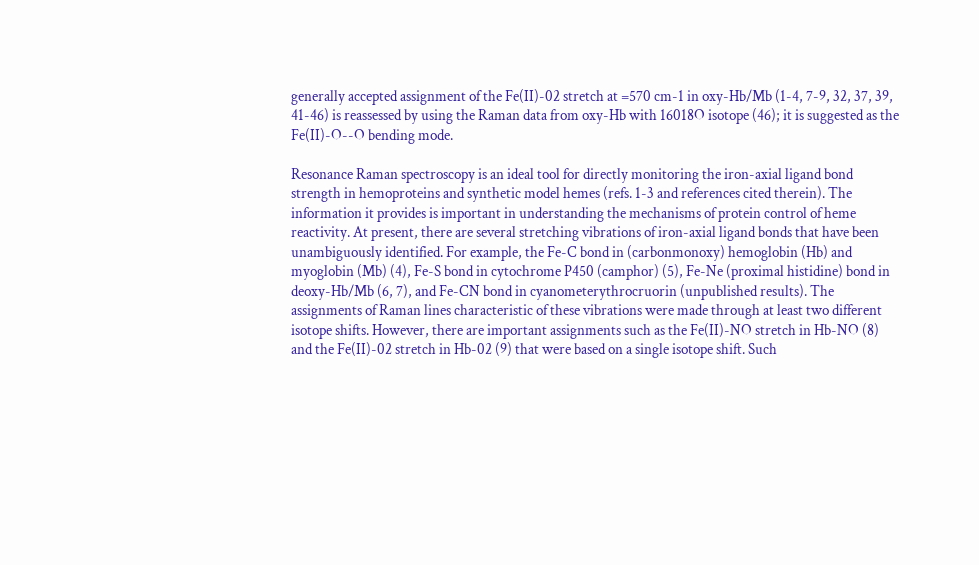generally accepted assignment of the Fe(II)-02 stretch at =570 cm-1 in oxy-Hb/Mb (1-4, 7-9, 32, 37, 39, 41-46) is reassessed by using the Raman data from oxy-Hb with 16018O isotope (46); it is suggested as the Fe(II)-O--O bending mode.

Resonance Raman spectroscopy is an ideal tool for directly monitoring the iron-axial ligand bond strength in hemoproteins and synthetic model hemes (refs. 1-3 and references cited therein). The information it provides is important in understanding the mechanisms of protein control of heme reactivity. At present, there are several stretching vibrations of iron-axial ligand bonds that have been unambiguously identified. For example, the Fe-C bond in (carbonmonoxy) hemoglobin (Hb) and myoglobin (Mb) (4), Fe-S bond in cytochrome P450 (camphor) (5), Fe-Ne (proximal histidine) bond in deoxy-Hb/Mb (6, 7), and Fe-CN bond in cyanometerythrocruorin (unpublished results). The assignments of Raman lines characteristic of these vibrations were made through at least two different isotope shifts. However, there are important assignments such as the Fe(II)-NO stretch in Hb-NO (8) and the Fe(II)-02 stretch in Hb-02 (9) that were based on a single isotope shift. Such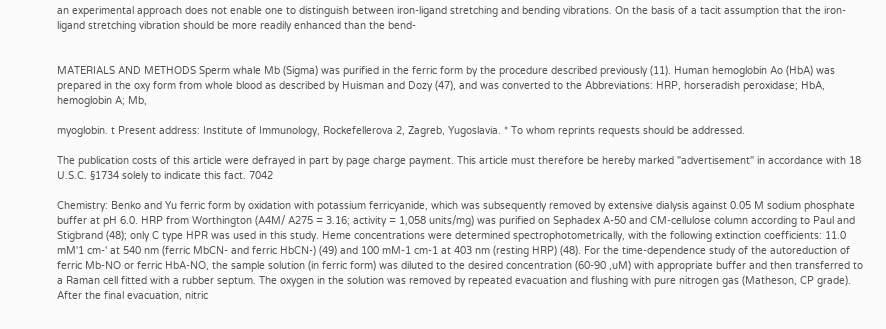an experimental approach does not enable one to distinguish between iron-ligand stretching and bending vibrations. On the basis of a tacit assumption that the iron-ligand stretching vibration should be more readily enhanced than the bend-


MATERIALS AND METHODS Sperm whale Mb (Sigma) was purified in the ferric form by the procedure described previously (11). Human hemoglobin Ao (HbA) was prepared in the oxy form from whole blood as described by Huisman and Dozy (47), and was converted to the Abbreviations: HRP, horseradish peroxidase; HbA, hemoglobin A; Mb,

myoglobin. t Present address: Institute of Immunology, Rockefellerova 2, Zagreb, Yugoslavia. * To whom reprints requests should be addressed.

The publication costs of this article were defrayed in part by page charge payment. This article must therefore be hereby marked "advertisement" in accordance with 18 U.S.C. §1734 solely to indicate this fact. 7042

Chemistry: Benko and Yu ferric form by oxidation with potassium ferricyanide, which was subsequently removed by extensive dialysis against 0.05 M sodium phosphate buffer at pH 6.0. HRP from Worthington (A4M/ A275 = 3.16; activity = 1,058 units/mg) was purified on Sephadex A-50 and CM-cellulose column according to Paul and Stigbrand (48); only C type HPR was used in this study. Heme concentrations were determined spectrophotometrically, with the following extinction coefficients: 11.0 mM'1 cm-' at 540 nm (ferric MbCN- and ferric HbCN-) (49) and 100 mM-1 cm-1 at 403 nm (resting HRP) (48). For the time-dependence study of the autoreduction of ferric Mb-NO or ferric HbA-NO, the sample solution (in ferric form) was diluted to the desired concentration (60-90 ,uM) with appropriate buffer and then transferred to a Raman cell fitted with a rubber septum. The oxygen in the solution was removed by repeated evacuation and flushing with pure nitrogen gas (Matheson, CP grade). After the final evacuation, nitric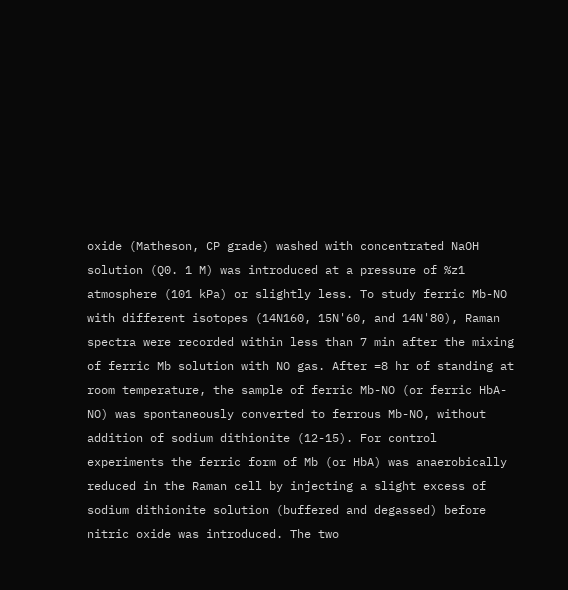oxide (Matheson, CP grade) washed with concentrated NaOH solution (Q0. 1 M) was introduced at a pressure of %z1 atmosphere (101 kPa) or slightly less. To study ferric Mb-NO with different isotopes (14N160, 15N'60, and 14N'80), Raman spectra were recorded within less than 7 min after the mixing of ferric Mb solution with NO gas. After =8 hr of standing at room temperature, the sample of ferric Mb-NO (or ferric HbA-NO) was spontaneously converted to ferrous Mb-NO, without addition of sodium dithionite (12-15). For control experiments the ferric form of Mb (or HbA) was anaerobically reduced in the Raman cell by injecting a slight excess of sodium dithionite solution (buffered and degassed) before nitric oxide was introduced. The two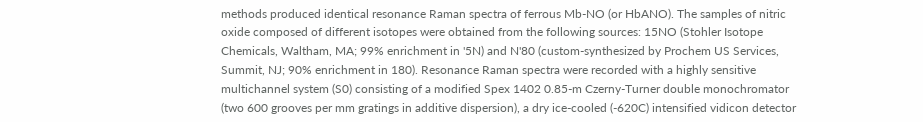methods produced identical resonance Raman spectra of ferrous Mb-NO (or HbANO). The samples of nitric oxide composed of different isotopes were obtained from the following sources: 15NO (Stohler Isotope Chemicals, Waltham, MA; 99% enrichment in '5N) and N'80 (custom-synthesized by Prochem US Services, Summit, NJ; 90% enrichment in 180). Resonance Raman spectra were recorded with a highly sensitive multichannel system (S0) consisting of a modified Spex 1402 0.85-m Czerny-Turner double monochromator (two 600 grooves per mm gratings in additive dispersion), a dry ice-cooled (-620C) intensified vidicon detector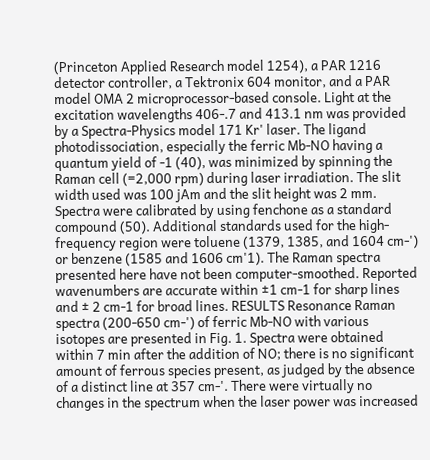(Princeton Applied Research model 1254), a PAR 1216 detector controller, a Tektronix 604 monitor, and a PAR model OMA 2 microprocessor-based console. Light at the excitation wavelengths 406-.7 and 413.1 nm was provided by a Spectra-Physics model 171 Kr' laser. The ligand photodissociation, especially the ferric Mb-NO having a quantum yield of -1 (40), was minimized by spinning the Raman cell (=2,000 rpm) during laser irradiation. The slit width used was 100 jAm and the slit height was 2 mm. Spectra were calibrated by using fenchone as a standard compound (50). Additional standards used for the high-frequency region were toluene (1379, 1385, and 1604 cm-') or benzene (1585 and 1606 cm'1). The Raman spectra presented here have not been computer-smoothed. Reported wavenumbers are accurate within ±1 cm-1 for sharp lines and ± 2 cm-1 for broad lines. RESULTS Resonance Raman spectra (200-650 cm-') of ferric Mb-NO with various isotopes are presented in Fig. 1. Spectra were obtained within 7 min after the addition of NO; there is no significant amount of ferrous species present, as judged by the absence of a distinct line at 357 cm-'. There were virtually no changes in the spectrum when the laser power was increased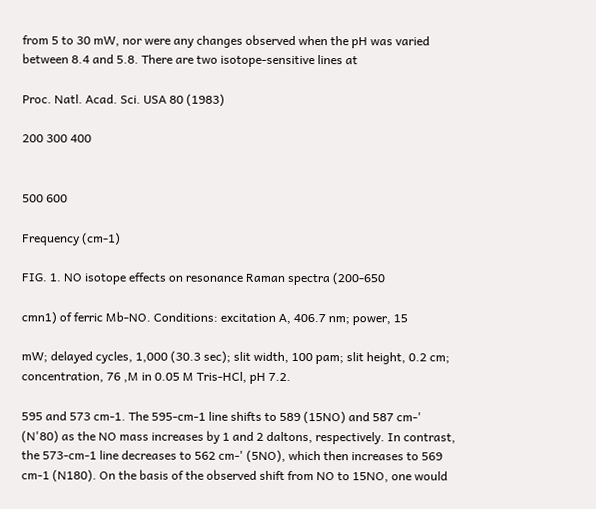from 5 to 30 mW, nor were any changes observed when the pH was varied between 8.4 and 5.8. There are two isotope-sensitive lines at

Proc. Natl. Acad. Sci. USA 80 (1983)

200 300 400


500 600

Frequency (cm-1)

FIG. 1. NO isotope effects on resonance Raman spectra (200-650

cmn1) of ferric Mb-NO. Conditions: excitation A, 406.7 nm; power, 15

mW; delayed cycles, 1,000 (30.3 sec); slit width, 100 pam; slit height, 0.2 cm; concentration, 76 ,M in 0.05 M Tris-HCl, pH 7.2.

595 and 573 cm-1. The 595-cm-1 line shifts to 589 (15NO) and 587 cm-' (N'80) as the NO mass increases by 1 and 2 daltons, respectively. In contrast, the 573-cm-1 line decreases to 562 cm-' (5NO), which then increases to 569 cm-1 (N180). On the basis of the observed shift from NO to 15NO, one would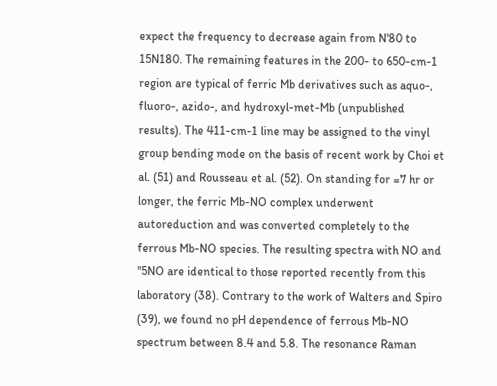expect the frequency to decrease again from N'80 to 15N180. The remaining features in the 200- to 650-cm-1 region are typical of ferric Mb derivatives such as aquo-, fluoro-, azido-, and hydroxyl-met-Mb (unpublished results). The 411-cm-1 line may be assigned to the vinyl group bending mode on the basis of recent work by Choi et al. (51) and Rousseau et al. (52). On standing for =7 hr or longer, the ferric Mb-NO complex underwent autoreduction and was converted completely to the ferrous Mb-NO species. The resulting spectra with NO and "5NO are identical to those reported recently from this laboratory (38). Contrary to the work of Walters and Spiro (39), we found no pH dependence of ferrous Mb-NO spectrum between 8.4 and 5.8. The resonance Raman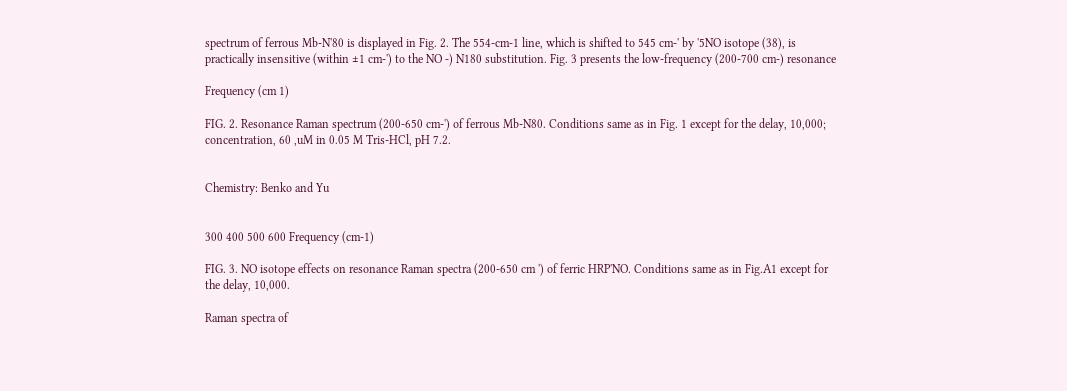spectrum of ferrous Mb-N'80 is displayed in Fig. 2. The 554-cm-1 line, which is shifted to 545 cm-' by '5NO isotope (38), is practically insensitive (within ±1 cm-') to the NO -) N180 substitution. Fig. 3 presents the low-frequency (200-700 cm-) resonance

Frequency (cm 1)

FIG. 2. Resonance Raman spectrum (200-650 cm-') of ferrous Mb-N80. Conditions same as in Fig. 1 except for the delay, 10,000; concentration, 60 ,uM in 0.05 M Tris-HCl, pH 7.2.


Chemistry: Benko and Yu


300 400 500 600 Frequency (cm-1)

FIG. 3. NO isotope effects on resonance Raman spectra (200-650 cm ') of ferric HRP'NO. Conditions same as in Fig.A1 except for the delay, 10,000.

Raman spectra of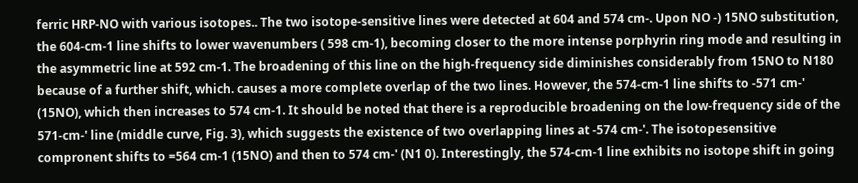ferric HRP-NO with various isotopes.. The two isotope-sensitive lines were detected at 604 and 574 cm-. Upon NO -) 15NO substitution, the 604-cm-1 line shifts to lower wavenumbers ( 598 cm-1), becoming closer to the more intense porphyrin ring mode and resulting in the asymmetric line at 592 cm-1. The broadening of this line on the high-frequency side diminishes considerably from 15NO to N180 because of a further shift, which. causes a more complete overlap of the two lines. However, the 574-cm-1 line shifts to -571 cm-' (15NO), which then increases to 574 cm-1. It should be noted that there is a reproducible broadening on the low-frequency side of the 571-cm-' line (middle curve, Fig. 3), which suggests the existence of two overlapping lines at -574 cm-'. The isotopesensitive compronent shifts to =564 cm-1 (15NO) and then to 574 cm-' (N1 0). Interestingly, the 574-cm-1 line exhibits no isotope shift in going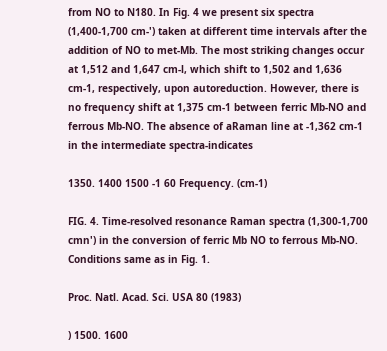from NO to N180. In Fig. 4 we present six spectra (1,400-1,700 cm-') taken at different time intervals after the addition of NO to met-Mb. The most striking changes occur at 1,512 and 1,647 cm-l, which shift to 1,502 and 1,636 cm-1, respectively, upon autoreduction. However, there is no frequency shift at 1,375 cm-1 between ferric Mb-NO and ferrous Mb-NO. The absence of aRaman line at -1,362 cm-1 in the intermediate spectra-indicates

1350. 1400 1500 -1 60 Frequency. (cm-1)

FIG. 4. Time-resolved resonance Raman spectra (1,300-1,700 cmn') in the conversion of ferric Mb NO to ferrous Mb-NO. Conditions same as in Fig. 1.

Proc. Natl. Acad. Sci. USA 80 (1983)

) 1500. 1600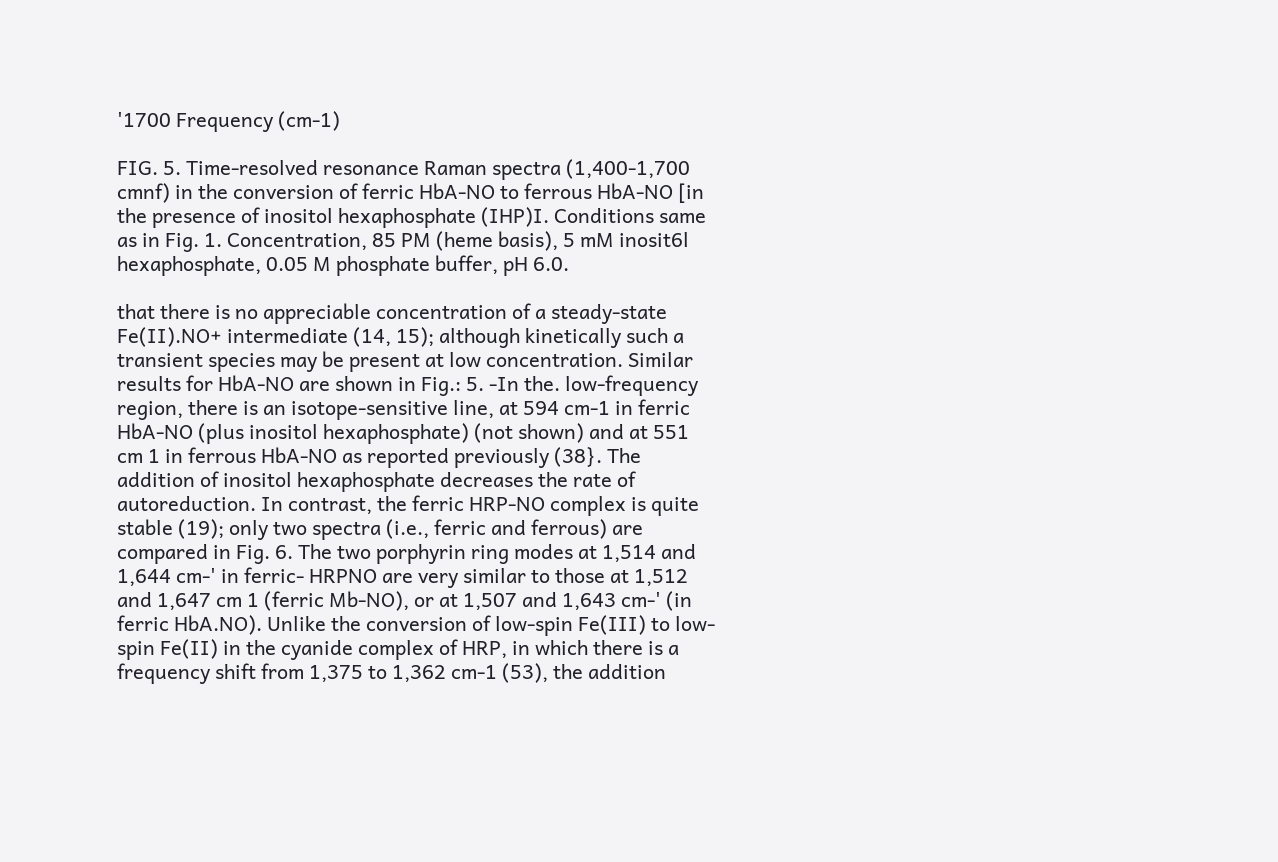'1700 Frequency (cm-1)

FIG. 5. Time-resolved resonance Raman spectra (1,400-1,700 cmnf) in the conversion of ferric HbA-NO to ferrous HbA-NO [in the presence of inositol hexaphosphate (IHP)I. Conditions same as in Fig. 1. Concentration, 85 PM (heme basis), 5 mM inosit6l hexaphosphate, 0.05 M phosphate buffer, pH 6.0.

that there is no appreciable concentration of a steady-state Fe(II).NO+ intermediate (14, 15); although kinetically such a transient species may be present at low concentration. Similar results for HbA-NO are shown in Fig.: 5. -In the. low-frequency region, there is an isotope-sensitive line, at 594 cm-1 in ferric HbA-NO (plus inositol hexaphosphate) (not shown) and at 551 cm 1 in ferrous HbA-NO as reported previously (38}. The addition of inositol hexaphosphate decreases the rate of autoreduction. In contrast, the ferric HRP-NO complex is quite stable (19); only two spectra (i.e., ferric and ferrous) are compared in Fig. 6. The two porphyrin ring modes at 1,514 and 1,644 cm-' in ferric- HRPNO are very similar to those at 1,512 and 1,647 cm 1 (ferric Mb-NO), or at 1,507 and 1,643 cm-' (in ferric HbA.NO). Unlike the conversion of low-spin Fe(III) to low-spin Fe(II) in the cyanide complex of HRP, in which there is a frequency shift from 1,375 to 1,362 cm-1 (53), the addition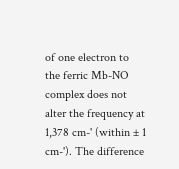of one electron to the ferric Mb-NO complex does not alter the frequency at 1,378 cm-' (within ± 1 cm-'). The difference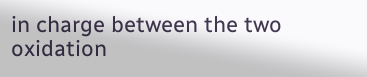in charge between the two oxidation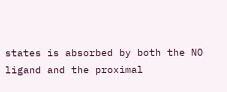states is absorbed by both the NO ligand and the proximal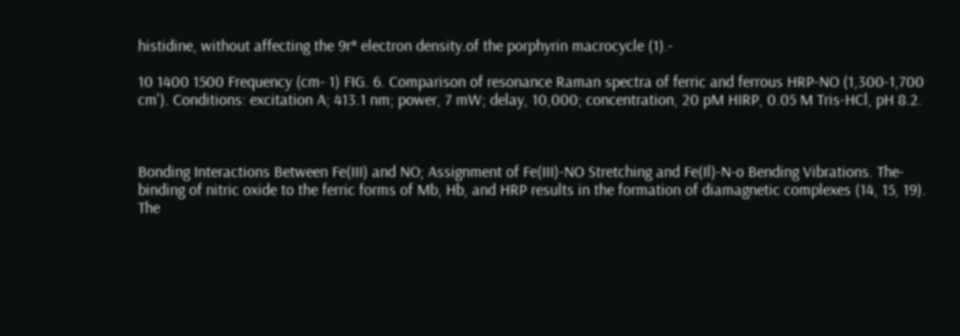histidine, without affecting the 9r* electron density.of the porphyrin macrocycle (1).-

10 1400 1500 Frequency (cm- 1) FIG. 6. Comparison of resonance Raman spectra of ferric and ferrous HRP-NO (1,300-1,700 cm'). Conditions: excitation A; 413.1 nm; power, 7 mW; delay, 10,000; concentration, 20 pM HIRP, 0.05 M Tris-HCl, pH 8.2.



Bonding Interactions Between Fe(III) and NO; Assignment of Fe(III)-NO Stretching and Fe(Il)-N-o Bending Vibrations. The-binding of nitric oxide to the ferric forms of Mb, Hb, and HRP results in the formation of diamagnetic complexes (14, 15, 19). The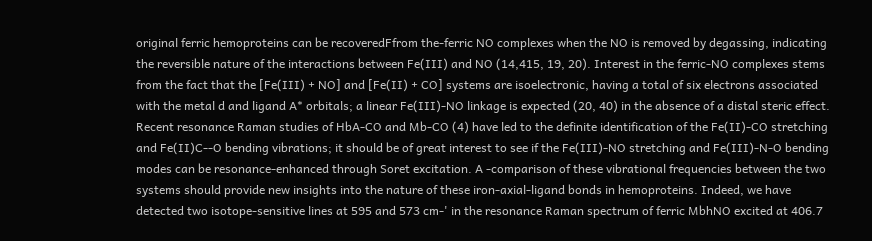original ferric hemoproteins can be recoveredFfrom the-ferric NO complexes when the NO is removed by degassing, indicating the reversible nature of the interactions between Fe(III) and NO (14,415, 19, 20). Interest in the ferric-NO complexes stems from the fact that the [Fe(III) + NO] and [Fe(II) + CO] systems are isoelectronic, having a total of six electrons associated with the metal d and ligand A* orbitals; a linear Fe(III)-NO linkage is expected (20, 40) in the absence of a distal steric effect. Recent resonance Raman studies of HbA-CO and Mb-CO (4) have led to the definite identification of the Fe(II)-CO stretching and Fe(II)C--O bending vibrations; it should be of great interest to see if the Fe(III)-NO stretching and Fe(III)-N-O bending modes can be resonance-enhanced through Soret excitation. A -comparison of these vibrational frequencies between the two systems should provide new insights into the nature of these iron-axial-ligand bonds in hemoproteins. Indeed, we have detected two isotope-sensitive lines at 595 and 573 cm-' in the resonance Raman spectrum of ferric MbhNO excited at 406.7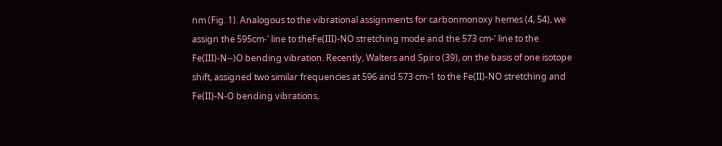nm (Fig. 1). Analogous to the vibrational assignments for carbonmonoxy hemes (4, 54), we assign the 595cm-' line to theFe(III)-NO stretching mode and the 573 cm-' line to the Fe(III)-N--)O bending vibration. Recently, Walters and Spiro (39), on the basis of one isotope shift, assigned two similar frequencies at 596 and 573 cm-1 to the Fe(II)-NO stretching and Fe(II)-N-O bending vibrations,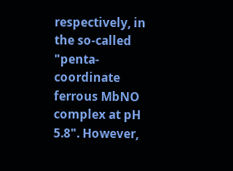respectively, in the so-called "penta-coordinate ferrous MbNO complex at pH 5.8". However,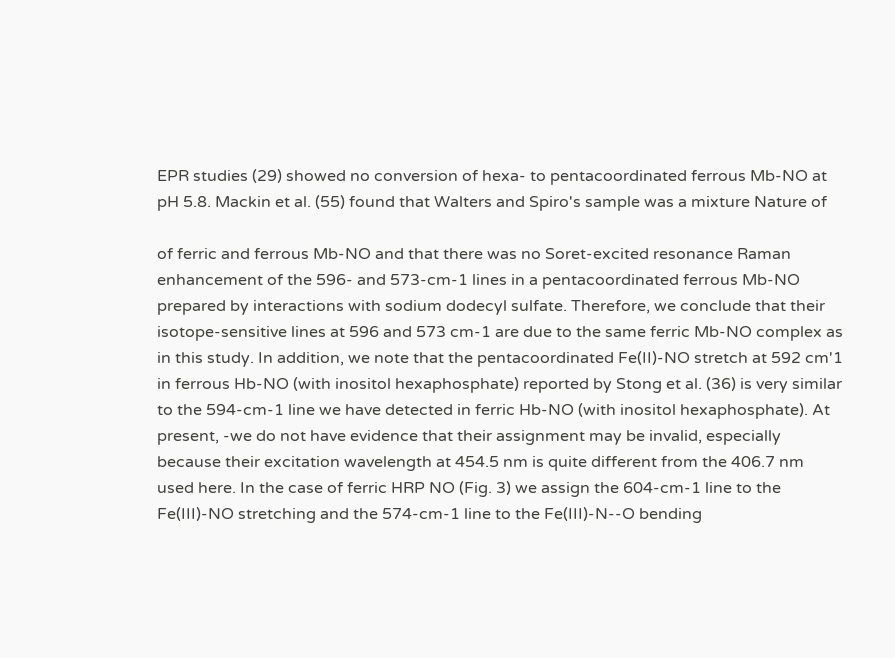EPR studies (29) showed no conversion of hexa- to pentacoordinated ferrous Mb-NO at pH 5.8. Mackin et al. (55) found that Walters and Spiro's sample was a mixture Nature of

of ferric and ferrous Mb-NO and that there was no Soret-excited resonance Raman enhancement of the 596- and 573-cm-1 lines in a pentacoordinated ferrous Mb-NO prepared by interactions with sodium dodecyl sulfate. Therefore, we conclude that their isotope-sensitive lines at 596 and 573 cm-1 are due to the same ferric Mb-NO complex as in this study. In addition, we note that the pentacoordinated Fe(II)-NO stretch at 592 cm'1 in ferrous Hb-NO (with inositol hexaphosphate) reported by Stong et al. (36) is very similar to the 594-cm-1 line we have detected in ferric Hb-NO (with inositol hexaphosphate). At present, -we do not have evidence that their assignment may be invalid, especially because their excitation wavelength at 454.5 nm is quite different from the 406.7 nm used here. In the case of ferric HRP NO (Fig. 3) we assign the 604-cm-1 line to the Fe(III)-NO stretching and the 574-cm-1 line to the Fe(III)-N--O bending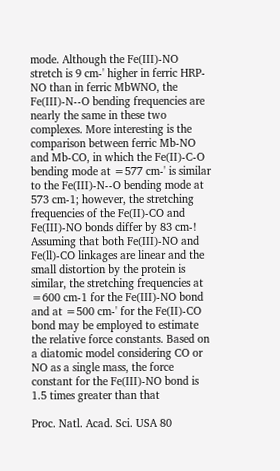mode. Although the Fe(III)-NO stretch is 9 cm-' higher in ferric HRP-NO than in ferric MbWNO, the Fe(III)-N--O bending frequencies are nearly the same in these two complexes. More interesting is the comparison between ferric Mb-NO and Mb-CO, in which the Fe(II)-C-O bending mode at =577 cm-' is similar to the Fe(III)-N--O bending mode at 573 cm-1; however, the stretching frequencies of the Fe(II)-CO and Fe(III)-NO bonds differ by 83 cm-! Assuming that both Fe(III)-NO and Fe(ll)-CO linkages are linear and the small distortion by the protein is similar, the stretching frequencies at =600 cm-1 for the Fe(III)-NO bond and at =500 cm-' for the Fe(II)-CO bond may be employed to estimate the relative force constants. Based on a diatomic model considering CO or NO as a single mass, the force constant for the Fe(III)-NO bond is 1.5 times greater than that

Proc. Natl. Acad. Sci. USA 80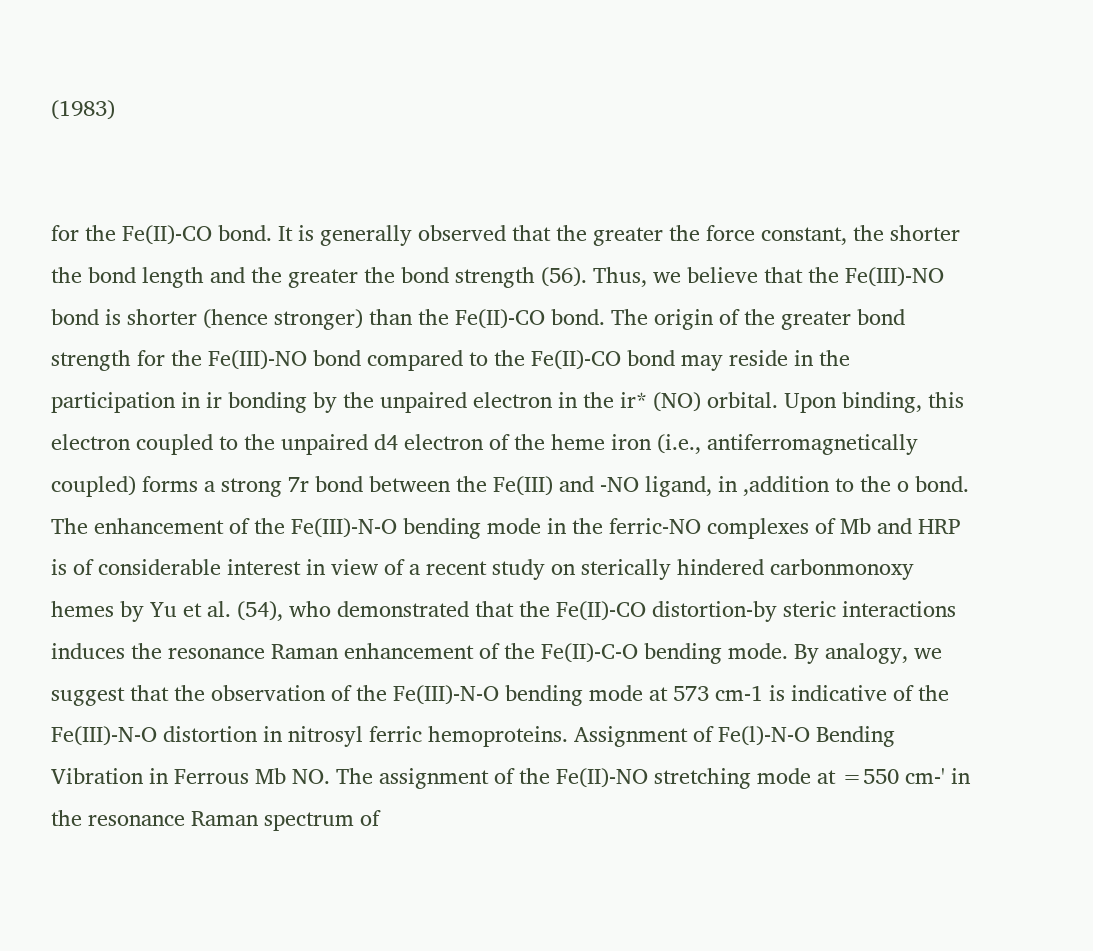(1983)


for the Fe(II)-CO bond. It is generally observed that the greater the force constant, the shorter the bond length and the greater the bond strength (56). Thus, we believe that the Fe(III)-NO bond is shorter (hence stronger) than the Fe(II)-CO bond. The origin of the greater bond strength for the Fe(III)-NO bond compared to the Fe(II)-CO bond may reside in the participation in ir bonding by the unpaired electron in the ir* (NO) orbital. Upon binding, this electron coupled to the unpaired d4 electron of the heme iron (i.e., antiferromagnetically coupled) forms a strong 7r bond between the Fe(III) and -NO ligand, in ,addition to the o bond. The enhancement of the Fe(III)-N-O bending mode in the ferric-NO complexes of Mb and HRP is of considerable interest in view of a recent study on sterically hindered carbonmonoxy hemes by Yu et al. (54), who demonstrated that the Fe(II)-CO distortion-by steric interactions induces the resonance Raman enhancement of the Fe(II)-C-O bending mode. By analogy, we suggest that the observation of the Fe(III)-N-O bending mode at 573 cm-1 is indicative of the Fe(III)-N-O distortion in nitrosyl ferric hemoproteins. Assignment of Fe(l)-N-O Bending Vibration in Ferrous Mb NO. The assignment of the Fe(II)-NO stretching mode at =550 cm-' in the resonance Raman spectrum of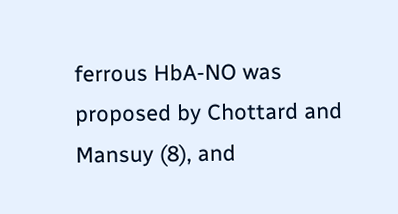ferrous HbA-NO was proposed by Chottard and Mansuy (8), and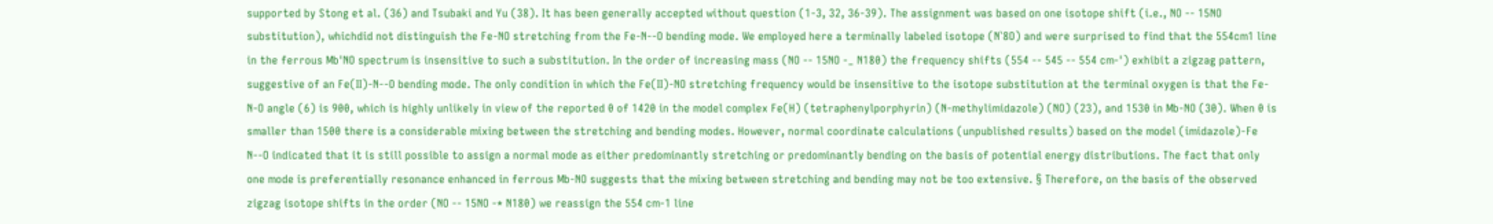supported by Stong et al. (36) and Tsubaki and Yu (38). It has been generally accepted without question (1-3, 32, 36-39). The assignment was based on one isotope shift (i.e., NO -- 15NO substitution), whichdid not distinguish the Fe-NO stretching from the Fe-N--O bending mode. We employed here a terminally labeled isotope (N`8O) and were surprised to find that the 554cm1 line in the ferrous Mb'NO spectrum is insensitive to such a substitution. In the order of increasing mass (NO -- 15NO -_ N180) the frequency shifts (554 -- 545 -- 554 cm-') exhibit a zigzag pattern, suggestive of an Fe(II)-N--O bending mode. The only condition in which the Fe(II)-NO stretching frequency would be insensitive to the isotope substitution at the terminal oxygen is that the Fe- N-O angle (6) is 900, which is highly unlikely in view of the reported 0 of 1420 in the model complex Fe(H) (tetraphenylporphyrin) (N-methylimidazole) (NO) (23), and 1530 in Mb-NO (30). When 0 is smaller than 1500 there is a considerable mixing between the stretching and bending modes. However, normal coordinate calculations (unpublished results) based on the model (imidazole)-Fe N--O indicated that it is still possible to assign a normal mode as either predominantly stretching or predominantly bending on the basis of potential energy distributions. The fact that only one mode is preferentially resonance enhanced in ferrous Mb-NO suggests that the mixing between stretching and bending may not be too extensive. § Therefore, on the basis of the observed zigzag isotope shifts in the order (NO -- 15NO -* N180) we reassign the 554 cm-1 line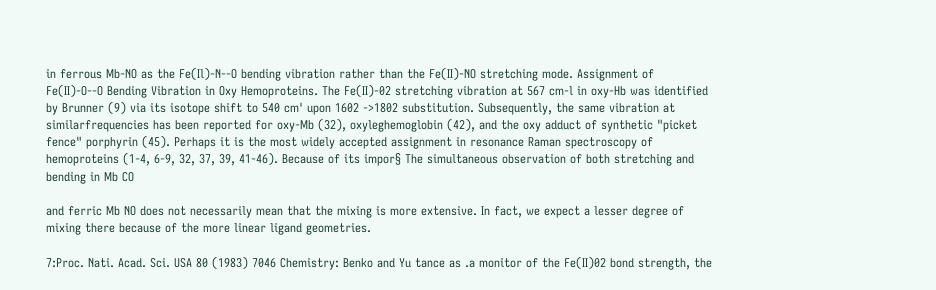in ferrous Mb-NO as the Fe(Il)-N--O bending vibration rather than the Fe(II)-NO stretching mode. Assignment of Fe(II)-O--O Bending Vibration in Oxy Hemoproteins. The Fe(II)-02 stretching vibration at 567 cm-l in oxy-Hb was identified by Brunner (9) via its isotope shift to 540 cm' upon 1602 ->1802 substitution. Subsequently, the same vibration at similarfrequencies has been reported for oxy-Mb (32), oxyleghemoglobin (42), and the oxy adduct of synthetic "picket fence" porphyrin (45). Perhaps it is the most widely accepted assignment in resonance Raman spectroscopy of hemoproteins (1-4, 6-9, 32, 37, 39, 41-46). Because of its impor§ The simultaneous observation of both stretching and bending in Mb CO

and ferric Mb NO does not necessarily mean that the mixing is more extensive. In fact, we expect a lesser degree of mixing there because of the more linear ligand geometries.

7:Proc. Nati. Acad. Sci. USA 80 (1983) 7046 Chemistry: Benko and Yu tance as .a monitor of the Fe(II)02 bond strength, the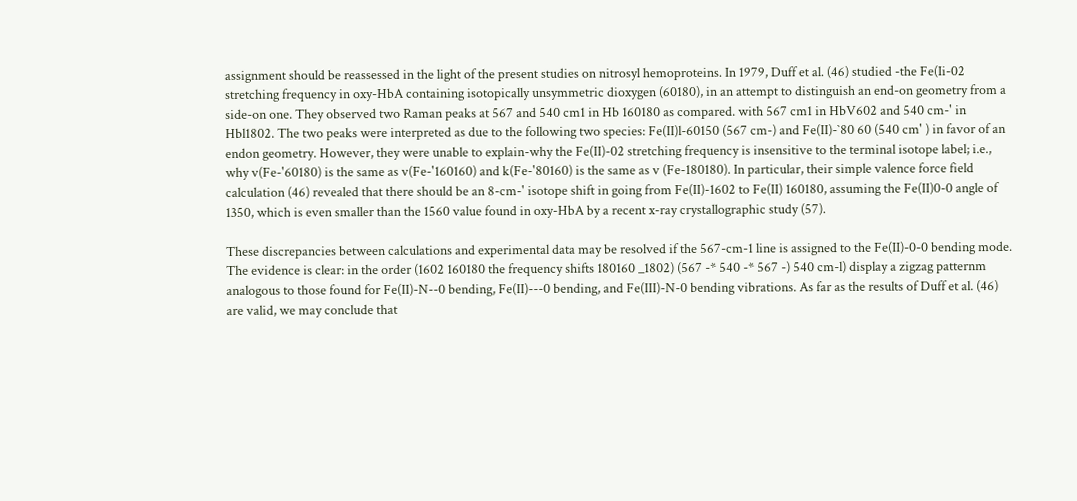assignment should be reassessed in the light of the present studies on nitrosyl hemoproteins. In 1979, Duff et al. (46) studied -the Fe(Ii-02 stretching frequency in oxy-HbA containing isotopically unsymmetric dioxygen (60180), in an attempt to distinguish an end-on geometry from a side-on one. They observed two Raman peaks at 567 and 540 cm1 in Hb 160180 as compared. with 567 cm1 in HbV602 and 540 cm-' in Hbl1802. The two peaks were interpreted as due to the following two species: Fe(II)l-60150 (567 cm-) and Fe(II)-`80 60 (540 cm' ) in favor of an endon geometry. However, they were unable to explain-why the Fe(II)-02 stretching frequency is insensitive to the terminal isotope label; i.e., why v(Fe-'60180) is the same as v(Fe-'160160) and k(Fe-'80160) is the same as v (Fe-180180). In particular, their simple valence force field calculation (46) revealed that there should be an 8-cm-' isotope shift in going from Fe(II)-1602 to Fe(II) 160180, assuming the Fe(II)0-0 angle of 1350, which is even smaller than the 1560 value found in oxy-HbA by a recent x-ray crystallographic study (57).

These discrepancies between calculations and experimental data may be resolved if the 567-cm-1 line is assigned to the Fe(II)-0-0 bending mode. The evidence is clear: in the order (1602 160180 the frequency shifts 180160 _1802) (567 -* 540 -* 567 -) 540 cm-l) display a zigzag patternm analogous to those found for Fe(II)-N--0 bending, Fe(II)---0 bending, and Fe(III)-N-0 bending vibrations. As far as the results of Duff et al. (46) are valid, we may conclude that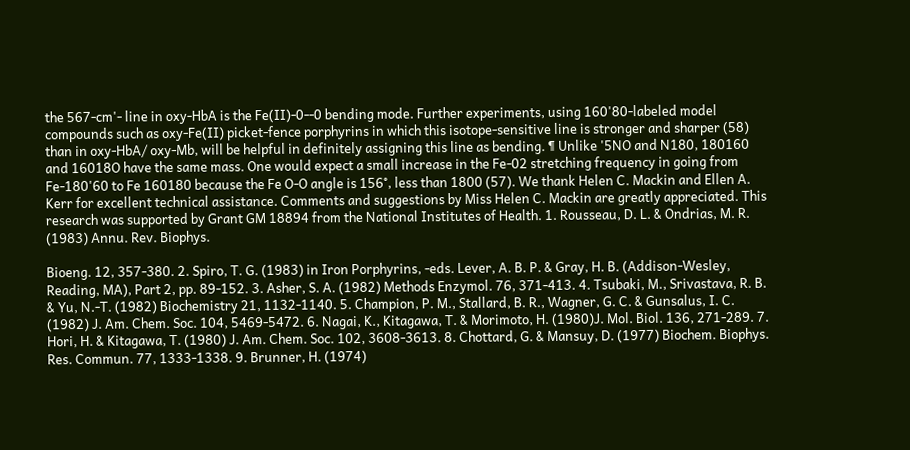the 567-cm'- line in oxy-HbA is the Fe(II)-0--0 bending mode. Further experiments, using 160'80-labeled model compounds such as oxy-Fe(II) picket-fence porphyrins in which this isotope-sensitive line is stronger and sharper (58) than in oxy-HbA/ oxy-Mb, will be helpful in definitely assigning this line as bending. ¶ Unlike '5NO and N180, 180160 and 16018O have the same mass. One would expect a small increase in the Fe-02 stretching frequency in going from Fe-180'60 to Fe 160180 because the Fe O-O angle is 156°, less than 1800 (57). We thank Helen C. Mackin and Ellen A. Kerr for excellent technical assistance. Comments and suggestions by Miss Helen C. Mackin are greatly appreciated. This research was supported by Grant GM 18894 from the National Institutes of Health. 1. Rousseau, D. L. & Ondrias, M. R. (1983) Annu. Rev. Biophys.

Bioeng. 12, 357-380. 2. Spiro, T. G. (1983) in Iron Porphyrins, -eds. Lever, A. B. P. & Gray, H. B. (Addison-Wesley, Reading, MA), Part 2, pp. 89-152. 3. Asher, S. A. (1982) Methods Enzymol. 76, 371-413. 4. Tsubaki, M., Srivastava, R. B. & Yu, N.-T. (1982) Biochemistry 21, 1132-1140. 5. Champion, P. M., Stallard, B. R., Wagner, G. C. & Gunsalus, I. C. (1982) J. Am. Chem. Soc. 104, 5469-5472. 6. Nagai, K., Kitagawa, T. & Morimoto, H. (1980)J. Mol. Biol. 136, 271-289. 7. Hori, H. & Kitagawa, T. (1980) J. Am. Chem. Soc. 102, 3608-3613. 8. Chottard, G. & Mansuy, D. (1977) Biochem. Biophys. Res. Commun. 77, 1333-1338. 9. Brunner, H. (1974)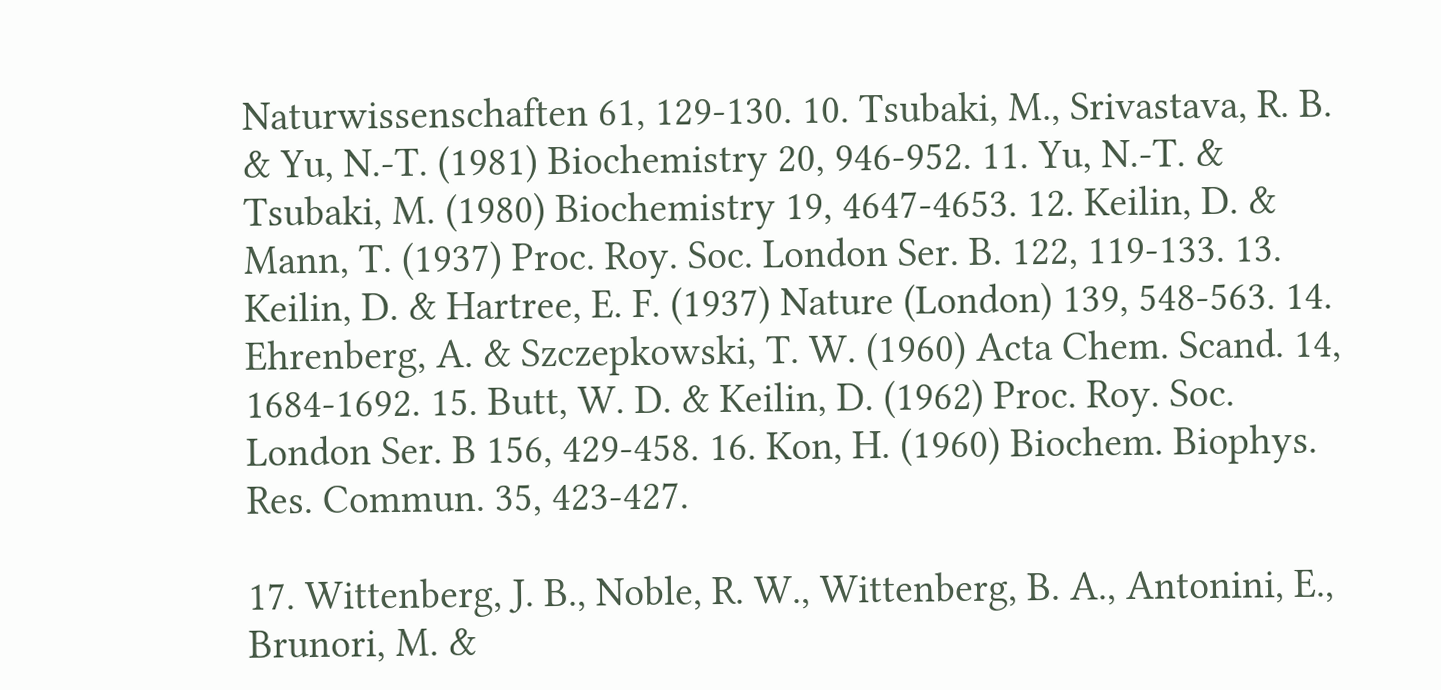Naturwissenschaften 61, 129-130. 10. Tsubaki, M., Srivastava, R. B. & Yu, N.-T. (1981) Biochemistry 20, 946-952. 11. Yu, N.-T. & Tsubaki, M. (1980) Biochemistry 19, 4647-4653. 12. Keilin, D. & Mann, T. (1937) Proc. Roy. Soc. London Ser. B. 122, 119-133. 13. Keilin, D. & Hartree, E. F. (1937) Nature (London) 139, 548-563. 14. Ehrenberg, A. & Szczepkowski, T. W. (1960) Acta Chem. Scand. 14, 1684-1692. 15. Butt, W. D. & Keilin, D. (1962) Proc. Roy. Soc. London Ser. B 156, 429-458. 16. Kon, H. (1960) Biochem. Biophys. Res. Commun. 35, 423-427.

17. Wittenberg, J. B., Noble, R. W., Wittenberg, B. A., Antonini, E., Brunori, M. &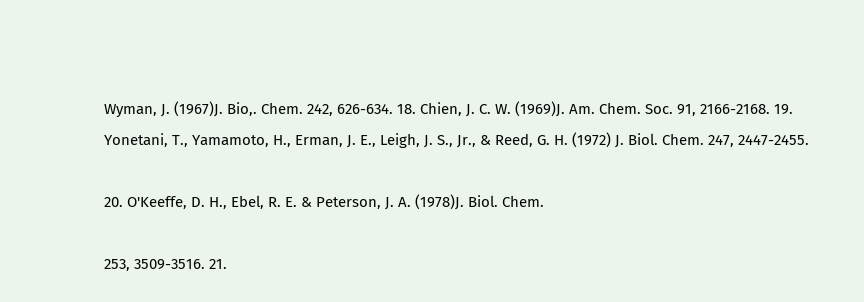Wyman, J. (1967)J. Bio,. Chem. 242, 626-634. 18. Chien, J. C. W. (1969)J. Am. Chem. Soc. 91, 2166-2168. 19. Yonetani, T., Yamamoto, H., Erman, J. E., Leigh, J. S., Jr., & Reed, G. H. (1972) J. Biol. Chem. 247, 2447-2455.

20. O'Keeffe, D. H., Ebel, R. E. & Peterson, J. A. (1978)J. Biol. Chem.

253, 3509-3516. 21.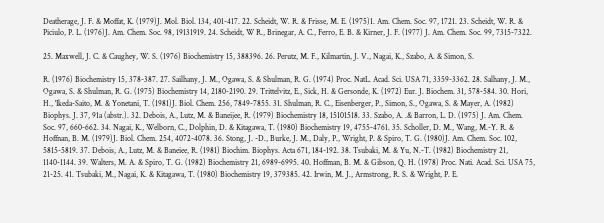Deatherage, J. F. & Moffat, K. (1979)J. Mol. Biol. 134, 401-417. 22. Scheidt, W. R. & Frisse, M. E. (1975)1. Am. Chem. Soc. 97, 1721. 23. Scheidt, W. R. & Piciulo, P. L. (1976)J. Am. Chem. Soc. 98, 19131919. 24. Scheidt, W R., Brinegar, A. C., Ferro, E. B. & Kirner, J. F. (1977) J. Am. Chem. Soc. 99, 7315-7322.

25. Maxwell, J. C. & Caughey, W. S. (1976) Biochemistry 15, 388396. 26. Perutz, M. F., Kilmartin, J. V., Nagai, K., Szabo, A. & Simon, S.

R. (1976) Biochemistry 15, 378-387. 27. Sailhany, J. M., Ogawa, S. & Shulman, R. G. (1974) Proc. NatL. Acad. Sci. USA 71, 3359-3362. 28. Salhany, J. M., Ogawa, S. & Shulman, R. G. (1975) Biochemistry 14, 2180-2190. 29. Trittelvitz, E., Sick, H. & Gersonde, K. (1972) Eur. J. Biochem. 31, 578-584. 30. Hori, H., 'Ikeda-Saito, M. & Yonetani, T. (1981)J. Biol. Chem. 256, 7849-7855. 31. Shulman, R. C., Eisenberger, P., Simon, S., Ogawa, S. & Mayer, A. (1982) Biophys. J. 37, 91a (abstr.). 32. Debois, A., Lutz, M. & Baneijee, R. (1979) Biochemistry 18, 15101518. 33. Szabo, A. .& Barron, L. D. (1975) J. Am. Chem. Soc. 97, 660-662. 34. Nagai, K., Welborn, C., Dolphin, D. & Kitagawa, T. (1980) Biochemistry 19, 4755-4761. 35. Scholler, D. M., Wang, M.-Y. R. & Hoffnan, B. M. (1979)J. Biol. Chem. 254, 4072-4078. 36. Stong, J. -D., Burke, J. M., Daly, P., Wright, P. & Spiro, T. G. (1980)J. Am. Chem. Soc. 102, 5815-5819. 37. Debois, A., Lutz, M. & Baneiee, R. (1981) Biochim. Biophys. Acta 671, 184-192. 38. Tsubaki, M. & Yu, N.-T. (1982) Biochemistry 21, 1140-1144. 39. Walters, M. A. & Spiro, T. G. (1982) Biochemistry 21, 6989-6995. 40. Hoffman, B. M. & Gibson, Q. H. (1978) Proc. Nati. Acad. Sci. USA 75, 21-25. 41. Tsubaki, M., Nagai, K. & Kitagawa, T. (1980) Biochemistry 19, 379385. 42. Irwin, M. J., Armstrong, R. S. & Wright, P. E.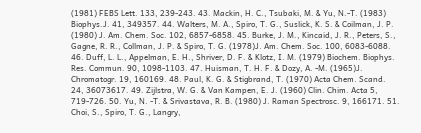(1981) FEBS Lett. 133, 239-243. 43. Mackin, H. C., Tsubaki, M. & Yu, N.-T. (1983) Biophys.J. 41, 349357. 44. Walters, M. A., Spiro, T. G., Suslick, K. S. & Coilman, J. P. (1980) J. Am. Chem. Soc. 102, 6857-6858. 45. Burke, J. M., Kincaid, J. R., Peters, S., Gagne, R. R., Collman, J. P. & Spiro, T. G. (1978)J. Am. Chem. Soc. 100, 6083-6088. 46. Duff, L. L., Appelman, E. H., Shriver, D. F. & Klotz, I. M. (1979) Biochem. Biophys. Res. Commun. 90, 1098-1103. 47. Huisman, T. H. F. & Dozy, A. -M. (1965)J. Chromatogr. 19, 160169. 48. Paul, K. G. & Stigbrand, T. (1970) Acta Chem. Scand. 24, 36073617. 49. Zijlstra, W. G. & Van Kampen, E. J. (1960) Clin. Chim. Acta 5, 719-726. 50. Yu, N. -T. & Srivastava, R. B. (1980) J. Raman Spectrosc. 9, 166171. 51. Choi, S., Spiro, T. G., Langry,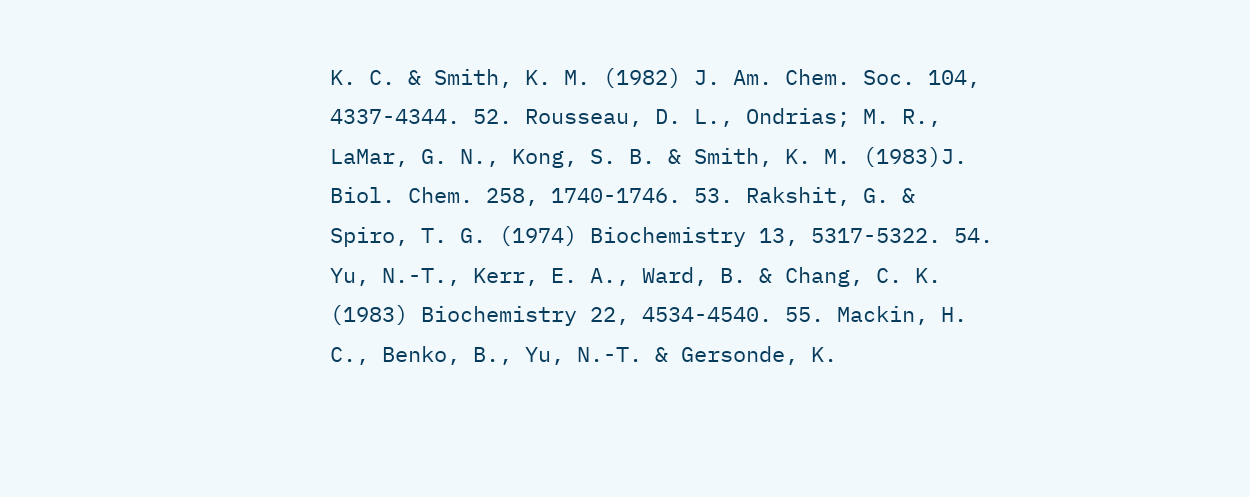K. C. & Smith, K. M. (1982) J. Am. Chem. Soc. 104, 4337-4344. 52. Rousseau, D. L., Ondrias; M. R., LaMar, G. N., Kong, S. B. & Smith, K. M. (1983)J. Biol. Chem. 258, 1740-1746. 53. Rakshit, G. & Spiro, T. G. (1974) Biochemistry 13, 5317-5322. 54. Yu, N.-T., Kerr, E. A., Ward, B. & Chang, C. K. (1983) Biochemistry 22, 4534-4540. 55. Mackin, H. C., Benko, B., Yu, N.-T. & Gersonde, K.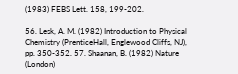(1983) FEBS Lett. 158, 199-202.

56. Lesk, A. M. (1982) Introduction to Physical Chemistry (PrenticeHall, Englewood Cliffs, NJ), pp. 350-352. 57. Shaanan, B. (1982) Nature (London)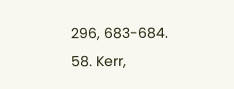296, 683-684. 58. Kerr,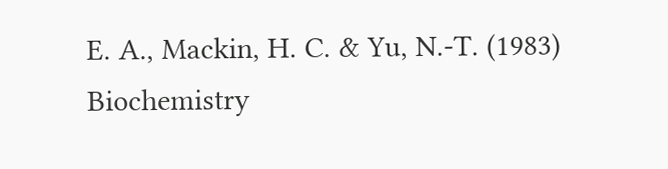E. A., Mackin, H. C. & Yu, N.-T. (1983) Biochemistry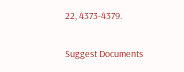22, 4373-4379.

Suggest Documents